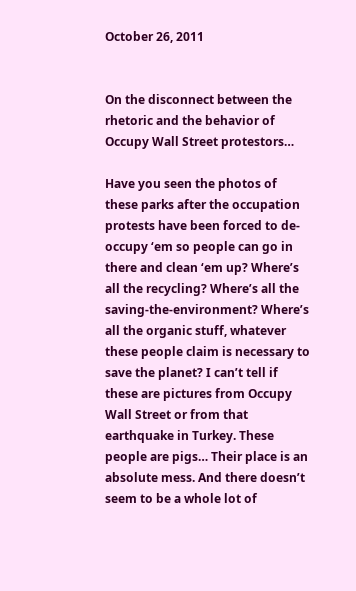October 26, 2011


On the disconnect between the rhetoric and the behavior of Occupy Wall Street protestors…

Have you seen the photos of these parks after the occupation protests have been forced to de-occupy ‘em so people can go in there and clean ‘em up? Where’s all the recycling? Where’s all the saving-the-environment? Where’s all the organic stuff, whatever these people claim is necessary to save the planet? I can’t tell if these are pictures from Occupy Wall Street or from that earthquake in Turkey. These people are pigs… Their place is an absolute mess. And there doesn’t seem to be a whole lot of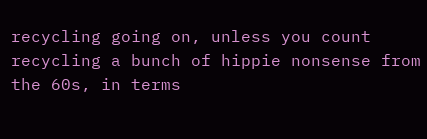recycling going on, unless you count recycling a bunch of hippie nonsense from the 60s, in terms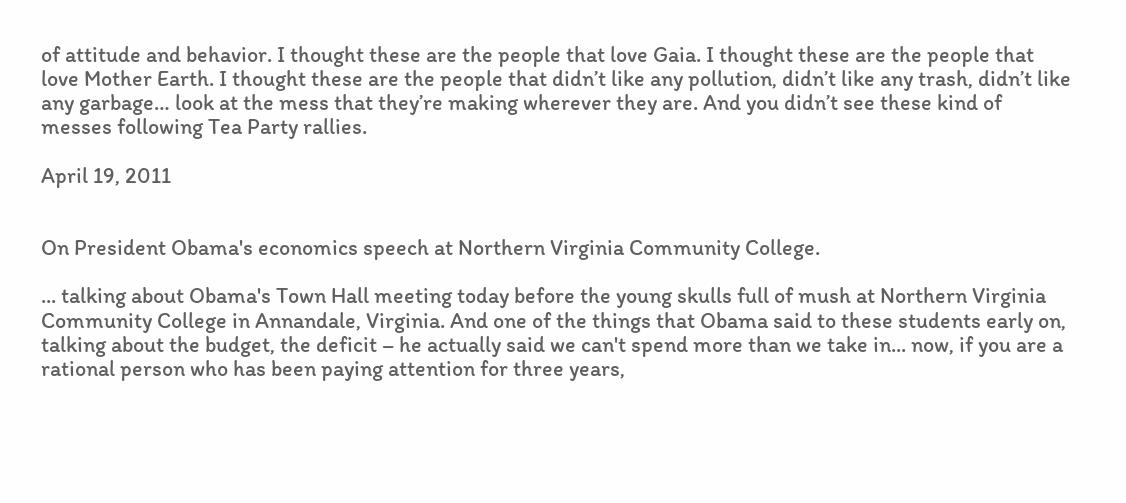of attitude and behavior. I thought these are the people that love Gaia. I thought these are the people that love Mother Earth. I thought these are the people that didn’t like any pollution, didn’t like any trash, didn’t like any garbage… look at the mess that they’re making wherever they are. And you didn’t see these kind of messes following Tea Party rallies.

April 19, 2011


On President Obama's economics speech at Northern Virginia Community College.

... talking about Obama's Town Hall meeting today before the young skulls full of mush at Northern Virginia Community College in Annandale, Virginia. And one of the things that Obama said to these students early on, talking about the budget, the deficit – he actually said we can't spend more than we take in... now, if you are a rational person who has been paying attention for three years,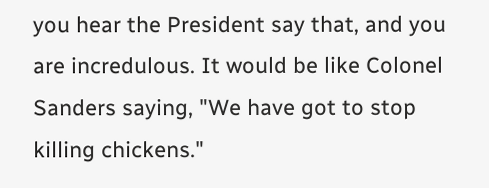you hear the President say that, and you are incredulous. It would be like Colonel Sanders saying, "We have got to stop killing chickens."